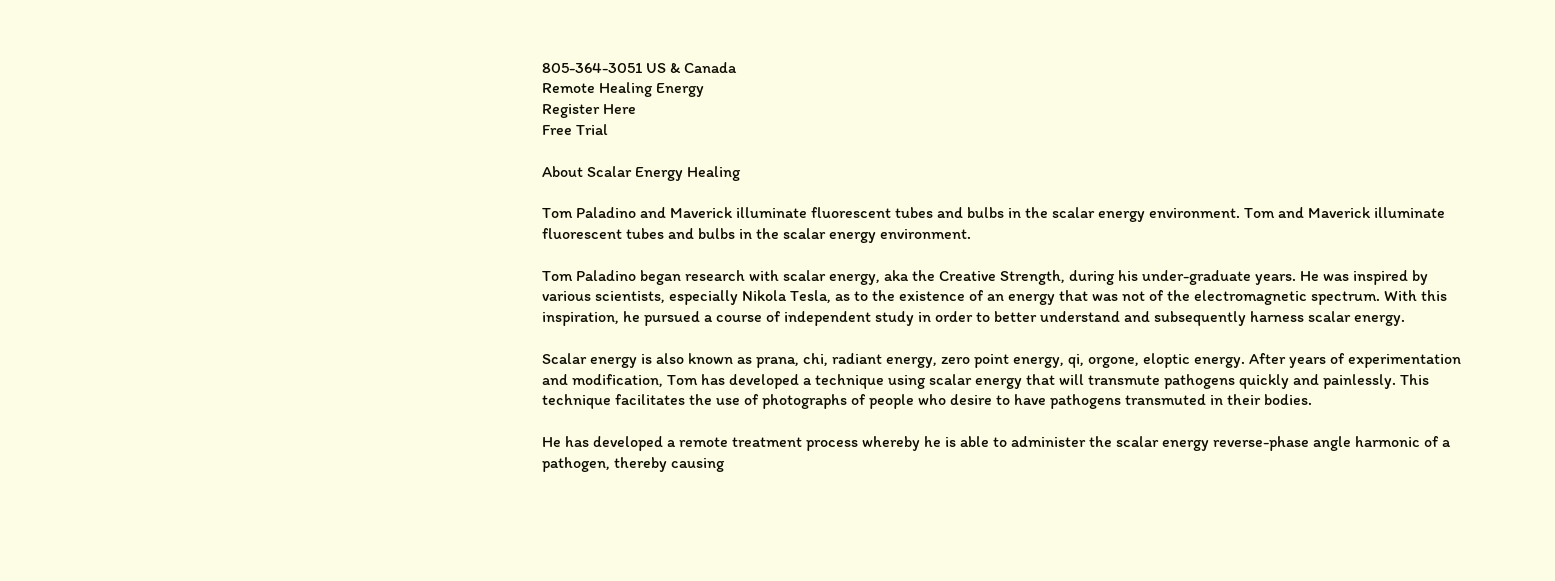805-364-3051 US & Canada
Remote Healing Energy
Register Here
Free Trial

About Scalar Energy Healing

Tom Paladino and Maverick illuminate fluorescent tubes and bulbs in the scalar energy environment. Tom and Maverick illuminate fluorescent tubes and bulbs in the scalar energy environment.

Tom Paladino began research with scalar energy, aka the Creative Strength, during his under-graduate years. He was inspired by various scientists, especially Nikola Tesla, as to the existence of an energy that was not of the electromagnetic spectrum. With this inspiration, he pursued a course of independent study in order to better understand and subsequently harness scalar energy.

Scalar energy is also known as prana, chi, radiant energy, zero point energy, qi, orgone, eloptic energy. After years of experimentation and modification, Tom has developed a technique using scalar energy that will transmute pathogens quickly and painlessly. This technique facilitates the use of photographs of people who desire to have pathogens transmuted in their bodies.

He has developed a remote treatment process whereby he is able to administer the scalar energy reverse-phase angle harmonic of a pathogen, thereby causing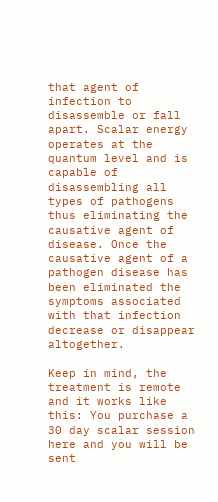that agent of infection to disassemble or fall apart. Scalar energy operates at the quantum level and is capable of disassembling all types of pathogens thus eliminating the causative agent of disease. Once the causative agent of a pathogen disease has been eliminated the symptoms associated with that infection decrease or disappear altogether.

Keep in mind, the treatment is remote and it works like this: You purchase a 30 day scalar session here and you will be sent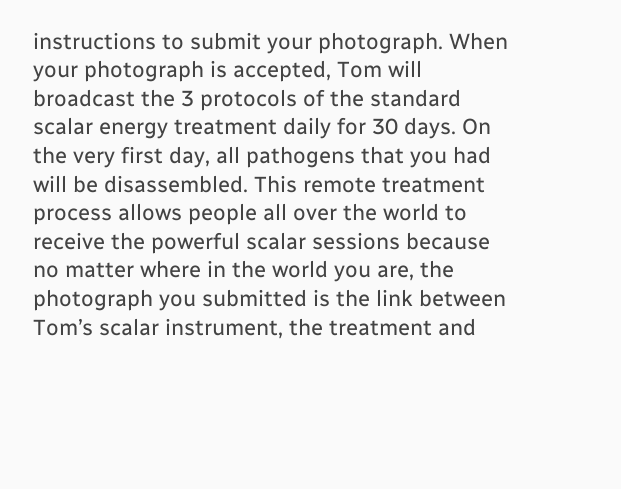instructions to submit your photograph. When your photograph is accepted, Tom will broadcast the 3 protocols of the standard scalar energy treatment daily for 30 days. On the very first day, all pathogens that you had will be disassembled. This remote treatment process allows people all over the world to receive the powerful scalar sessions because no matter where in the world you are, the photograph you submitted is the link between Tom’s scalar instrument, the treatment and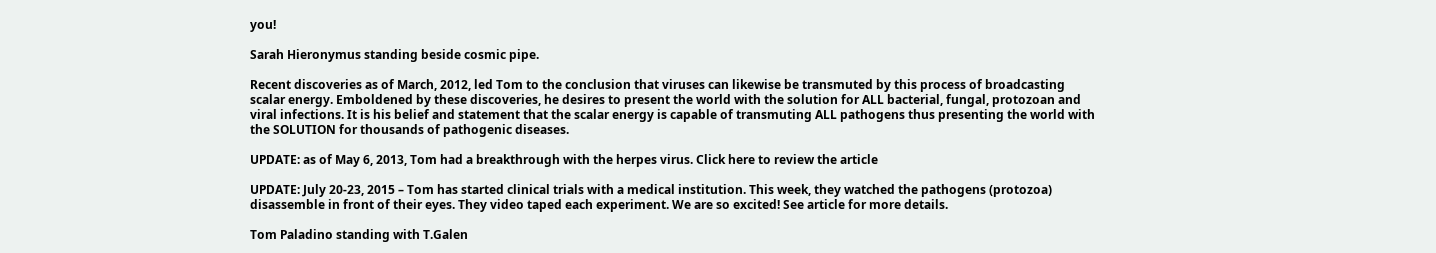you!

Sarah Hieronymus standing beside cosmic pipe.

Recent discoveries as of March, 2012, led Tom to the conclusion that viruses can likewise be transmuted by this process of broadcasting scalar energy. Emboldened by these discoveries, he desires to present the world with the solution for ALL bacterial, fungal, protozoan and viral infections. It is his belief and statement that the scalar energy is capable of transmuting ALL pathogens thus presenting the world with the SOLUTION for thousands of pathogenic diseases.

UPDATE: as of May 6, 2013, Tom had a breakthrough with the herpes virus. Click here to review the article

UPDATE: July 20-23, 2015 – Tom has started clinical trials with a medical institution. This week, they watched the pathogens (protozoa) disassemble in front of their eyes. They video taped each experiment. We are so excited! See article for more details.

Tom Paladino standing with T.Galen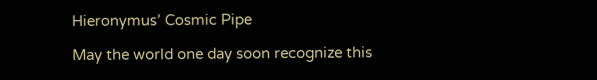Hieronymus’ Cosmic Pipe

May the world one day soon recognize this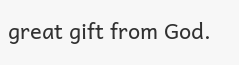great gift from God.